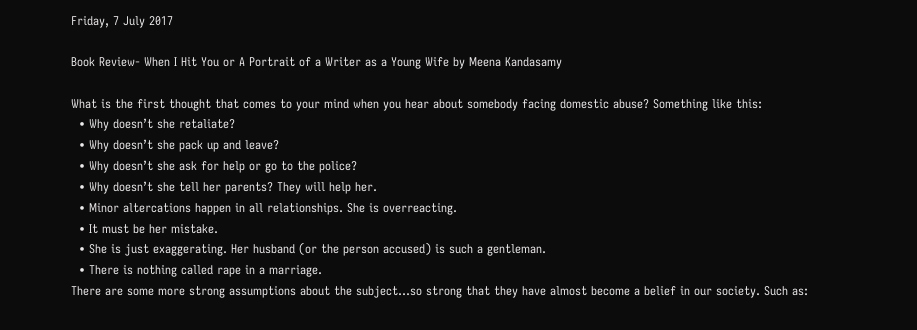Friday, 7 July 2017

Book Review- When I Hit You or A Portrait of a Writer as a Young Wife by Meena Kandasamy

What is the first thought that comes to your mind when you hear about somebody facing domestic abuse? Something like this:
  • Why doesn’t she retaliate?
  • Why doesn’t she pack up and leave?
  • Why doesn’t she ask for help or go to the police?
  • Why doesn’t she tell her parents? They will help her.
  • Minor altercations happen in all relationships. She is overreacting.
  • It must be her mistake.
  • She is just exaggerating. Her husband (or the person accused) is such a gentleman.
  • There is nothing called rape in a marriage.
There are some more strong assumptions about the subject…so strong that they have almost become a belief in our society. Such as: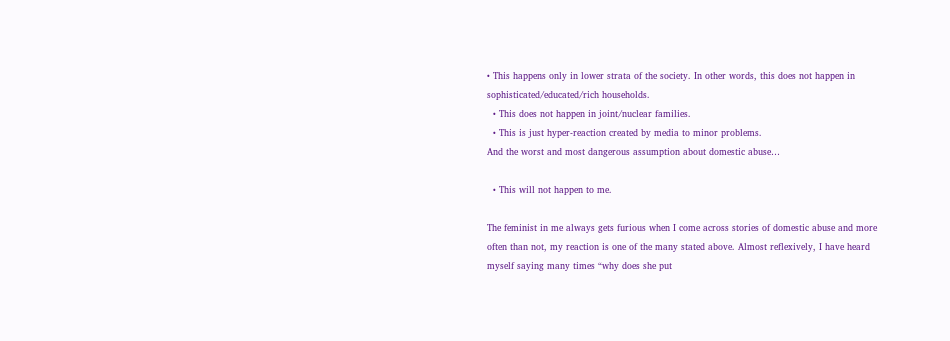• This happens only in lower strata of the society. In other words, this does not happen in sophisticated/educated/rich households.
  • This does not happen in joint/nuclear families.
  • This is just hyper-reaction created by media to minor problems.
And the worst and most dangerous assumption about domestic abuse…

  • This will not happen to me.

The feminist in me always gets furious when I come across stories of domestic abuse and more often than not, my reaction is one of the many stated above. Almost reflexively, I have heard myself saying many times “why does she put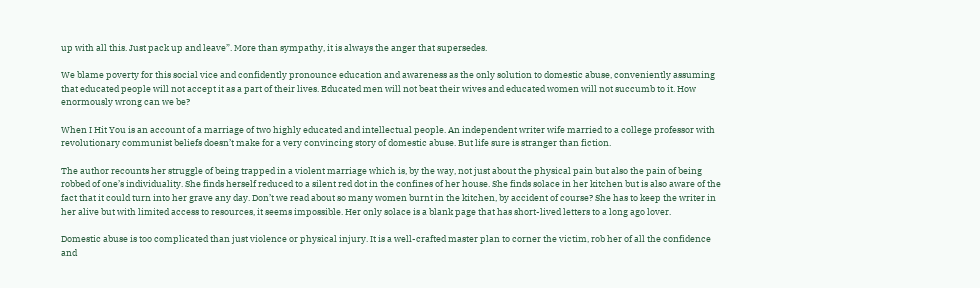up with all this. Just pack up and leave”. More than sympathy, it is always the anger that supersedes.

We blame poverty for this social vice and confidently pronounce education and awareness as the only solution to domestic abuse, conveniently assuming that educated people will not accept it as a part of their lives. Educated men will not beat their wives and educated women will not succumb to it. How enormously wrong can we be?

When I Hit You is an account of a marriage of two highly educated and intellectual people. An independent writer wife married to a college professor with revolutionary communist beliefs doesn’t make for a very convincing story of domestic abuse. But life sure is stranger than fiction.

The author recounts her struggle of being trapped in a violent marriage which is, by the way, not just about the physical pain but also the pain of being robbed of one’s individuality. She finds herself reduced to a silent red dot in the confines of her house. She finds solace in her kitchen but is also aware of the fact that it could turn into her grave any day. Don’t we read about so many women burnt in the kitchen, by accident of course? She has to keep the writer in her alive but with limited access to resources, it seems impossible. Her only solace is a blank page that has short-lived letters to a long ago lover.

Domestic abuse is too complicated than just violence or physical injury. It is a well-crafted master plan to corner the victim, rob her of all the confidence and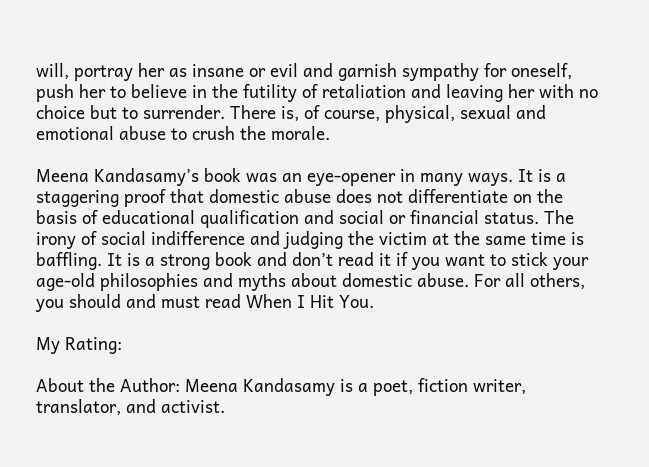will, portray her as insane or evil and garnish sympathy for oneself, push her to believe in the futility of retaliation and leaving her with no choice but to surrender. There is, of course, physical, sexual and emotional abuse to crush the morale.

Meena Kandasamy’s book was an eye-opener in many ways. It is a staggering proof that domestic abuse does not differentiate on the basis of educational qualification and social or financial status. The irony of social indifference and judging the victim at the same time is baffling. It is a strong book and don’t read it if you want to stick your age-old philosophies and myths about domestic abuse. For all others, you should and must read When I Hit You.

My Rating:

About the Author: Meena Kandasamy is a poet, fiction writer, translator, and activist.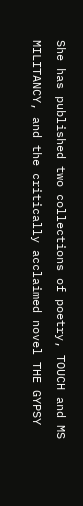She has published two collections of poetry, TOUCH and MS MILITANCY, and the critically acclaimed novel THE GYPSY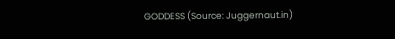GODDESS (Source: Juggernaut.in)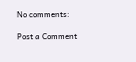No comments:

Post a Comment